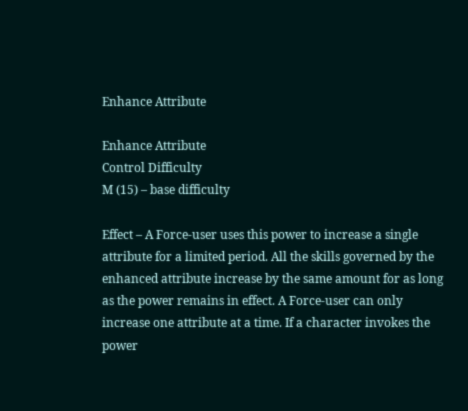Enhance Attribute

Enhance Attribute
Control Difficulty
M (15) – base difficulty

Effect – A Force-user uses this power to increase a single attribute for a limited period. All the skills governed by the enhanced attribute increase by the same amount for as long as the power remains in effect. A Force-user can only increase one attribute at a time. If a character invokes the power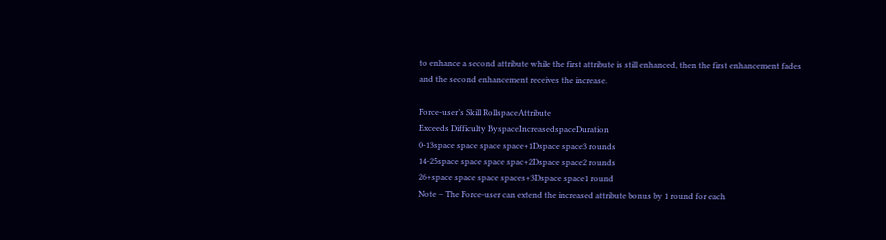to enhance a second attribute while the first attribute is still enhanced, then the first enhancement fades and the second enhancement receives the increase.

Force-user’s Skill RollspaceAttribute
Exceeds Difficulty ByspaceIncreasedspaceDuration
0-13space space space space+1Dspace space3 rounds
14-25space space space spac+2Dspace space2 rounds
26+space space space spaces+3Dspace space1 round
Note – The Force-user can extend the increased attribute bonus by 1 round for each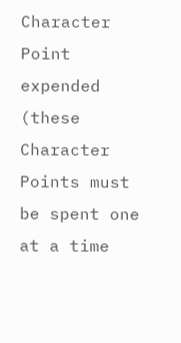Character Point expended (these Character Points must be spent one at a time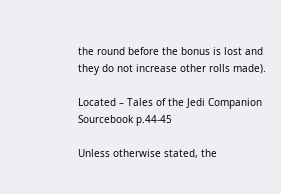the round before the bonus is lost and they do not increase other rolls made).

Located – Tales of the Jedi Companion Sourcebook p.44-45

Unless otherwise stated, the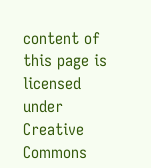content of this page is licensed under Creative Commons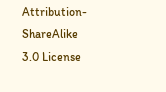Attribution-ShareAlike 3.0 License